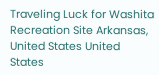Traveling Luck for Washita Recreation Site Arkansas, United States United States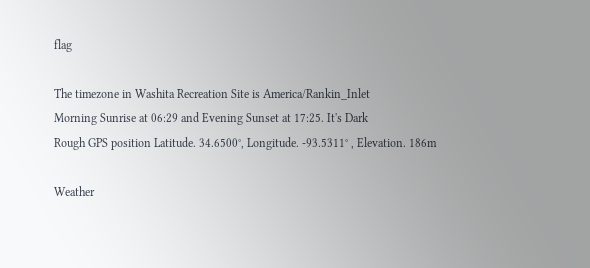flag

The timezone in Washita Recreation Site is America/Rankin_Inlet
Morning Sunrise at 06:29 and Evening Sunset at 17:25. It's Dark
Rough GPS position Latitude. 34.6500°, Longitude. -93.5311° , Elevation. 186m

Weather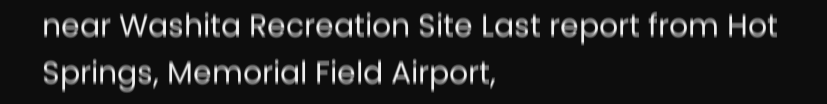near Washita Recreation Site Last report from Hot Springs, Memorial Field Airport,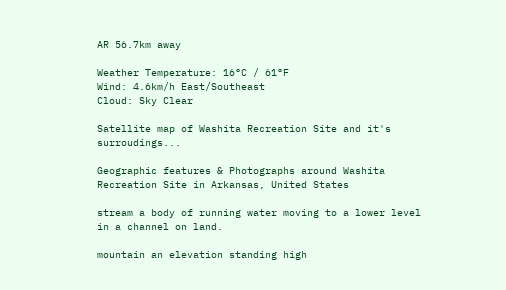AR 56.7km away

Weather Temperature: 16°C / 61°F
Wind: 4.6km/h East/Southeast
Cloud: Sky Clear

Satellite map of Washita Recreation Site and it's surroudings...

Geographic features & Photographs around Washita Recreation Site in Arkansas, United States

stream a body of running water moving to a lower level in a channel on land.

mountain an elevation standing high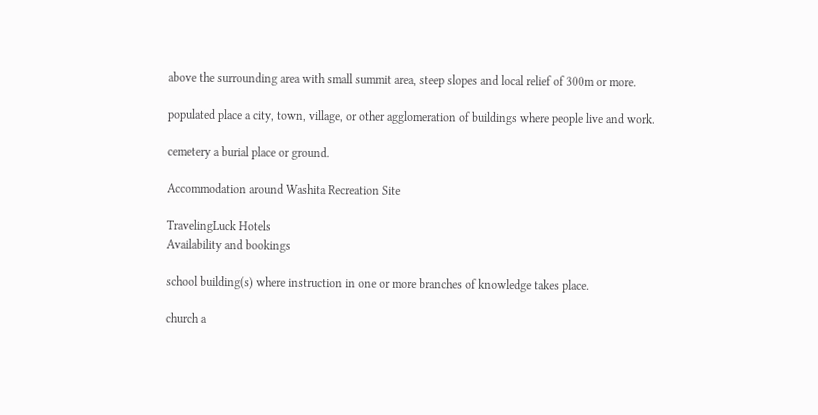above the surrounding area with small summit area, steep slopes and local relief of 300m or more.

populated place a city, town, village, or other agglomeration of buildings where people live and work.

cemetery a burial place or ground.

Accommodation around Washita Recreation Site

TravelingLuck Hotels
Availability and bookings

school building(s) where instruction in one or more branches of knowledge takes place.

church a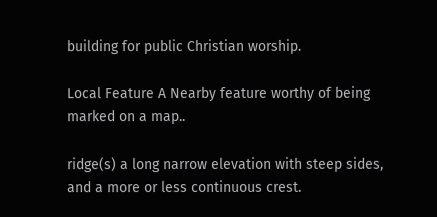building for public Christian worship.

Local Feature A Nearby feature worthy of being marked on a map..

ridge(s) a long narrow elevation with steep sides, and a more or less continuous crest.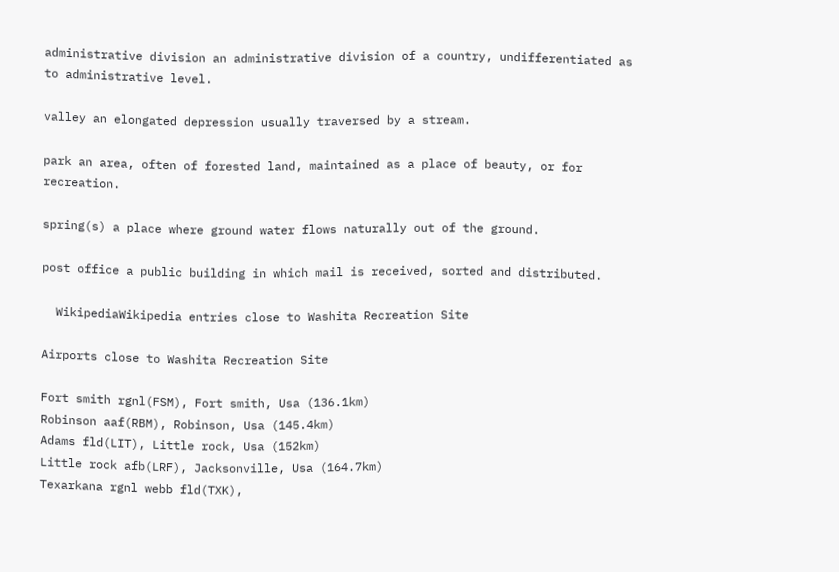administrative division an administrative division of a country, undifferentiated as to administrative level.

valley an elongated depression usually traversed by a stream.

park an area, often of forested land, maintained as a place of beauty, or for recreation.

spring(s) a place where ground water flows naturally out of the ground.

post office a public building in which mail is received, sorted and distributed.

  WikipediaWikipedia entries close to Washita Recreation Site

Airports close to Washita Recreation Site

Fort smith rgnl(FSM), Fort smith, Usa (136.1km)
Robinson aaf(RBM), Robinson, Usa (145.4km)
Adams fld(LIT), Little rock, Usa (152km)
Little rock afb(LRF), Jacksonville, Usa (164.7km)
Texarkana rgnl webb fld(TXK),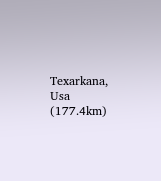Texarkana, Usa (177.4km)